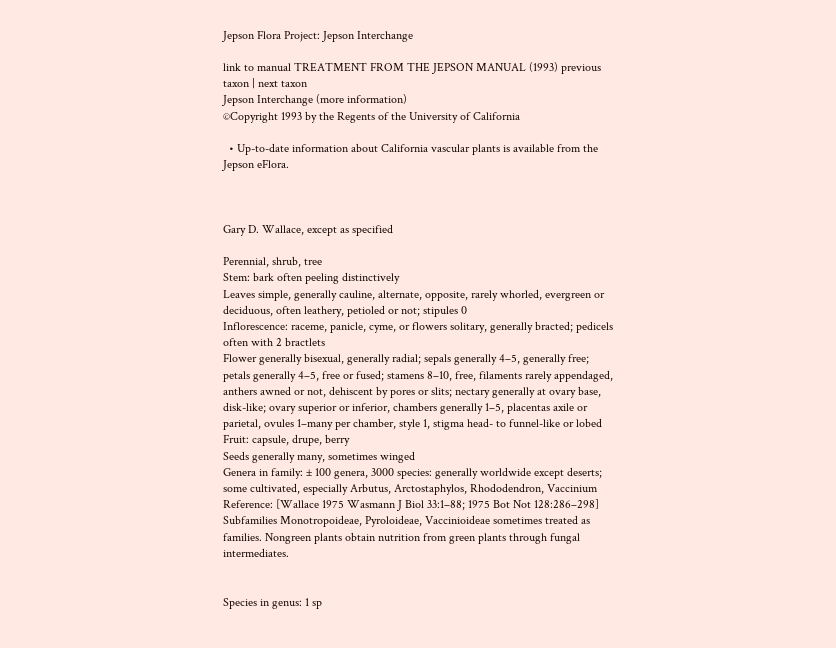Jepson Flora Project: Jepson Interchange

link to manual TREATMENT FROM THE JEPSON MANUAL (1993) previous taxon | next taxon
Jepson Interchange (more information)
©Copyright 1993 by the Regents of the University of California

  • Up-to-date information about California vascular plants is available from the Jepson eFlora.



Gary D. Wallace, except as specified

Perennial, shrub, tree
Stem: bark often peeling distinctively
Leaves simple, generally cauline, alternate, opposite, rarely whorled, evergreen or deciduous, often leathery, petioled or not; stipules 0
Inflorescence: raceme, panicle, cyme, or flowers solitary, generally bracted; pedicels often with 2 bractlets
Flower generally bisexual, generally radial; sepals generally 4–5, generally free; petals generally 4–5, free or fused; stamens 8–10, free, filaments rarely appendaged, anthers awned or not, dehiscent by pores or slits; nectary generally at ovary base, disk-like; ovary superior or inferior, chambers generally 1–5, placentas axile or parietal, ovules 1–many per chamber, style 1, stigma head- to funnel-like or lobed
Fruit: capsule, drupe, berry
Seeds generally many, sometimes winged
Genera in family: ± 100 genera, 3000 species: generally worldwide except deserts; some cultivated, especially Arbutus, Arctostaphylos, Rhododendron, Vaccinium
Reference: [Wallace 1975 Wasmann J Biol 33:1–88; 1975 Bot Not 128:286–298]
Subfamilies Monotropoideae, Pyroloideae, Vaccinioideae sometimes treated as families. Nongreen plants obtain nutrition from green plants through fungal intermediates.


Species in genus: 1 sp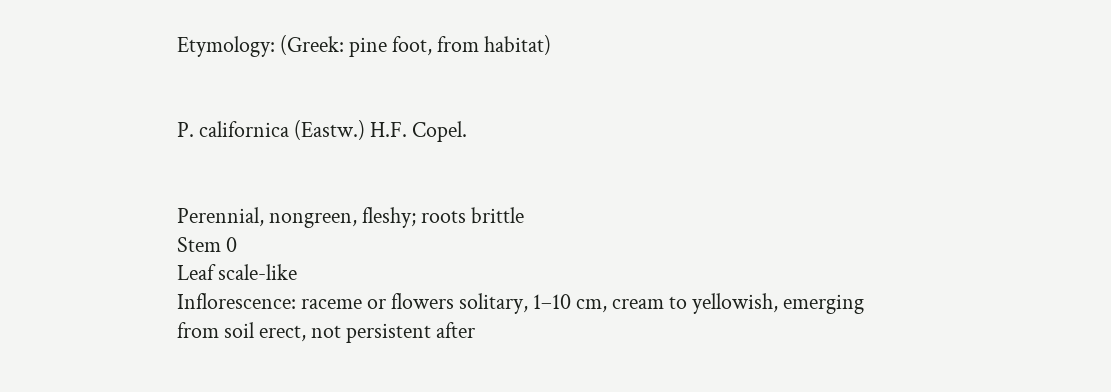Etymology: (Greek: pine foot, from habitat)


P. californica (Eastw.) H.F. Copel.


Perennial, nongreen, fleshy; roots brittle
Stem 0
Leaf scale-like
Inflorescence: raceme or flowers solitary, 1–10 cm, cream to yellowish, emerging from soil erect, not persistent after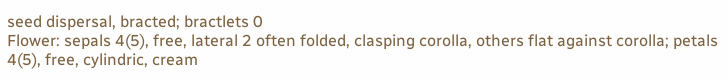seed dispersal, bracted; bractlets 0
Flower: sepals 4(5), free, lateral 2 often folded, clasping corolla, others flat against corolla; petals 4(5), free, cylindric, cream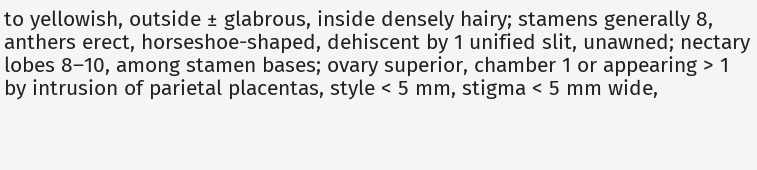to yellowish, outside ± glabrous, inside densely hairy; stamens generally 8, anthers erect, horseshoe-shaped, dehiscent by 1 unified slit, unawned; nectary lobes 8–10, among stamen bases; ovary superior, chamber 1 or appearing > 1 by intrusion of parietal placentas, style < 5 mm, stigma < 5 mm wide,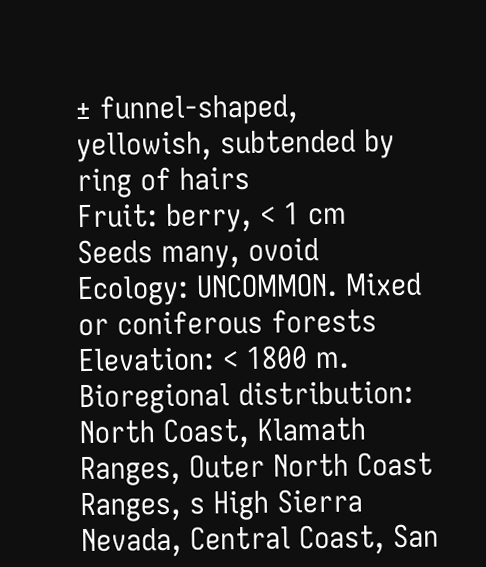± funnel-shaped, yellowish, subtended by ring of hairs
Fruit: berry, < 1 cm
Seeds many, ovoid
Ecology: UNCOMMON. Mixed or coniferous forests
Elevation: < 1800 m.
Bioregional distribution: North Coast, Klamath Ranges, Outer North Coast Ranges, s High Sierra Nevada, Central Coast, San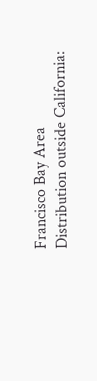Francisco Bay Area
Distribution outside California: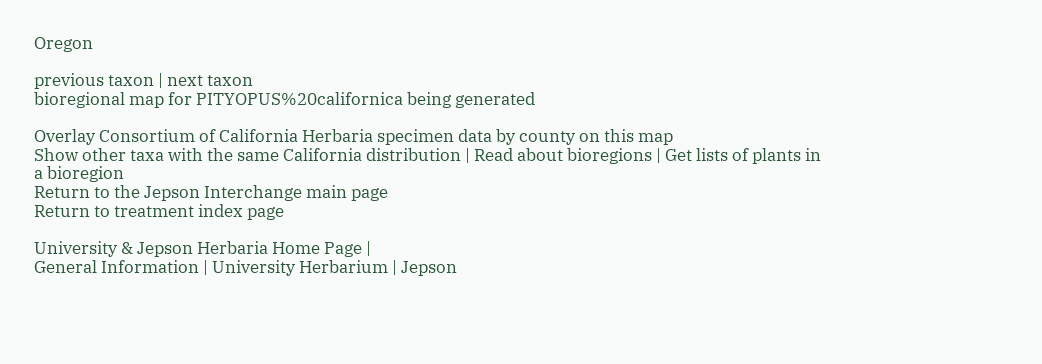Oregon

previous taxon | next taxon
bioregional map for PITYOPUS%20californica being generated

Overlay Consortium of California Herbaria specimen data by county on this map
Show other taxa with the same California distribution | Read about bioregions | Get lists of plants in a bioregion
Return to the Jepson Interchange main page
Return to treatment index page

University & Jepson Herbaria Home Page |
General Information | University Herbarium | Jepson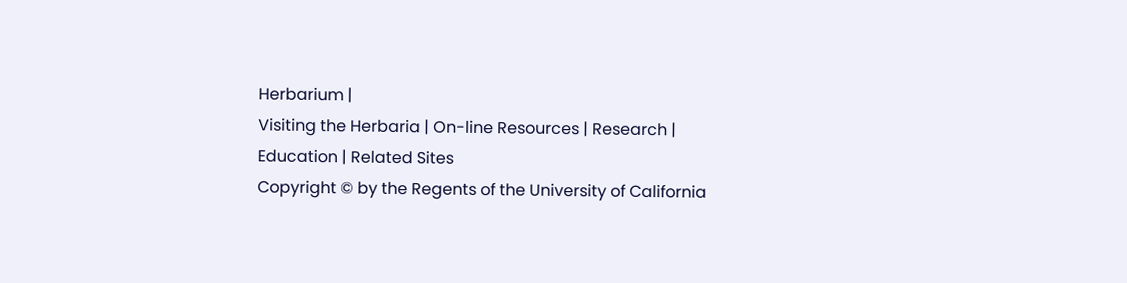Herbarium |
Visiting the Herbaria | On-line Resources | Research |
Education | Related Sites
Copyright © by the Regents of the University of California